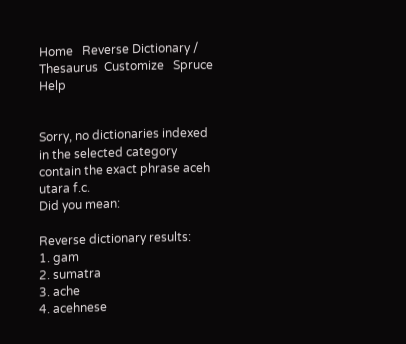Home   Reverse Dictionary / Thesaurus  Customize   Spruce   Help


Sorry, no dictionaries indexed in the selected category contain the exact phrase aceh utara f.c.
Did you mean:

Reverse dictionary results:
1. gam
2. sumatra
3. ache
4. acehnese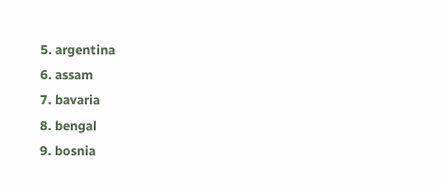5. argentina
6. assam
7. bavaria
8. bengal
9. bosnia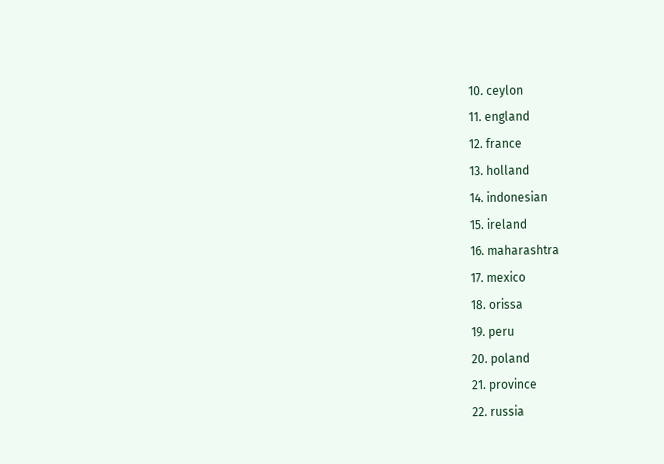10. ceylon
11. england
12. france
13. holland
14. indonesian
15. ireland
16. maharashtra
17. mexico
18. orissa
19. peru
20. poland
21. province
22. russia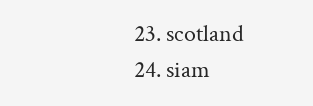23. scotland
24. siam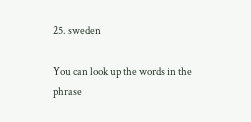25. sweden

You can look up the words in the phrase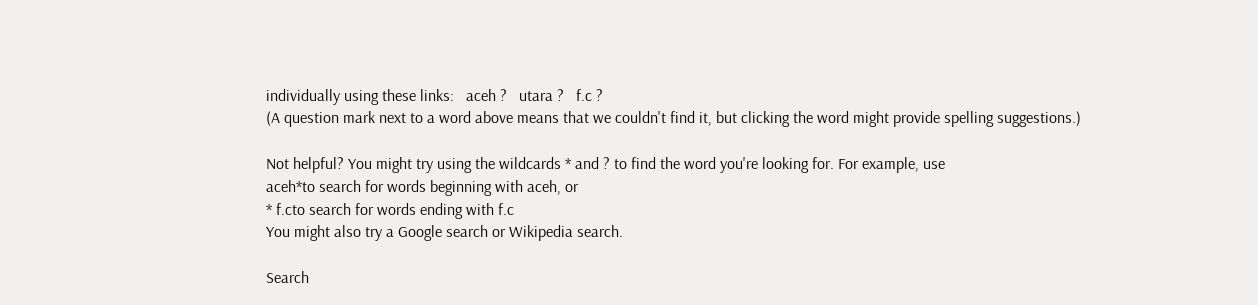individually using these links:   aceh ?   utara ?   f.c ?
(A question mark next to a word above means that we couldn't find it, but clicking the word might provide spelling suggestions.)

Not helpful? You might try using the wildcards * and ? to find the word you're looking for. For example, use
aceh*to search for words beginning with aceh, or
* f.cto search for words ending with f.c
You might also try a Google search or Wikipedia search.

Search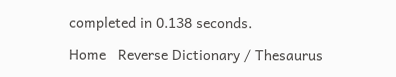completed in 0.138 seconds.

Home   Reverse Dictionary / Thesaurus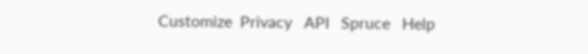Customize  Privacy   API   Spruce   Help